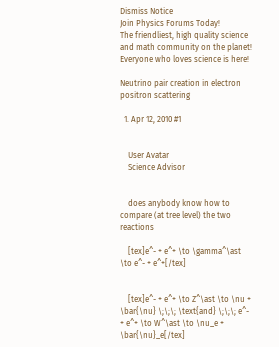Dismiss Notice
Join Physics Forums Today!
The friendliest, high quality science and math community on the planet! Everyone who loves science is here!

Neutrino pair creation in electron positron scattering

  1. Apr 12, 2010 #1


    User Avatar
    Science Advisor


    does anybody know how to compare (at tree level) the two reactions

    [tex]e^- + e^+ \to \gamma^\ast \to e^- + e^+[/tex]


    [tex]e^- + e^+ \to Z^\ast \to \nu + \bar{\nu} \;\;\; \text{and} \;\;\; e^- + e^+ \to W^\ast \to \nu_e + \bar{\nu}_e[/tex]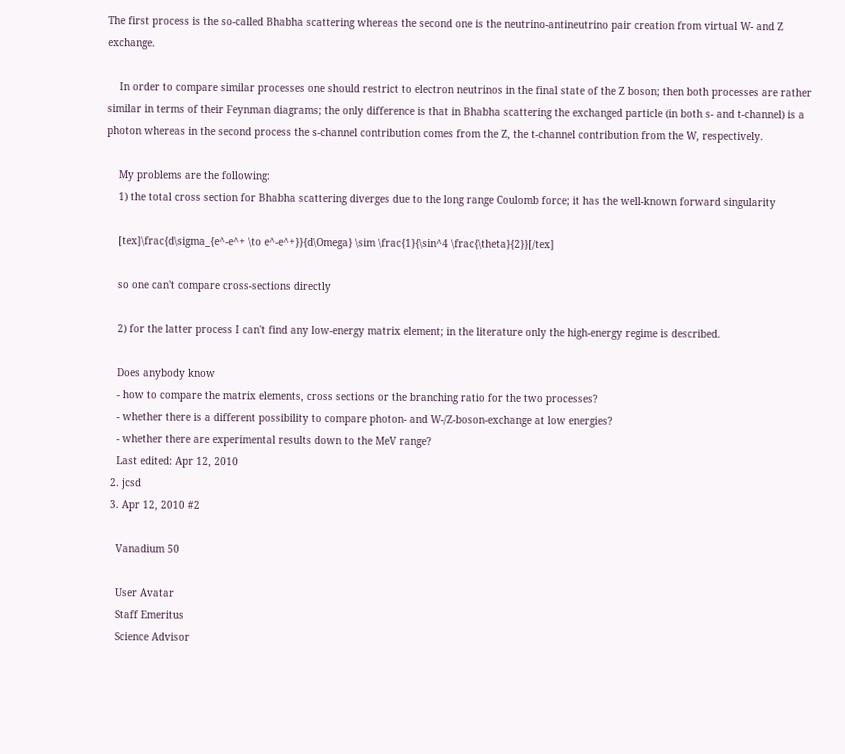The first process is the so-called Bhabha scattering whereas the second one is the neutrino-antineutrino pair creation from virtual W- and Z exchange.

    In order to compare similar processes one should restrict to electron neutrinos in the final state of the Z boson; then both processes are rather similar in terms of their Feynman diagrams; the only difference is that in Bhabha scattering the exchanged particle (in both s- and t-channel) is a photon whereas in the second process the s-channel contribution comes from the Z, the t-channel contribution from the W, respectively.

    My problems are the following:
    1) the total cross section for Bhabha scattering diverges due to the long range Coulomb force; it has the well-known forward singularity

    [tex]\frac{d\sigma_{e^-e^+ \to e^-e^+}}{d\Omega} \sim \frac{1}{\sin^4 \frac{\theta}{2}}[/tex]

    so one can't compare cross-sections directly

    2) for the latter process I can't find any low-energy matrix element; in the literature only the high-energy regime is described.

    Does anybody know
    - how to compare the matrix elements, cross sections or the branching ratio for the two processes?
    - whether there is a different possibility to compare photon- and W-/Z-boson-exchange at low energies?
    - whether there are experimental results down to the MeV range?
    Last edited: Apr 12, 2010
  2. jcsd
  3. Apr 12, 2010 #2

    Vanadium 50

    User Avatar
    Staff Emeritus
    Science Advisor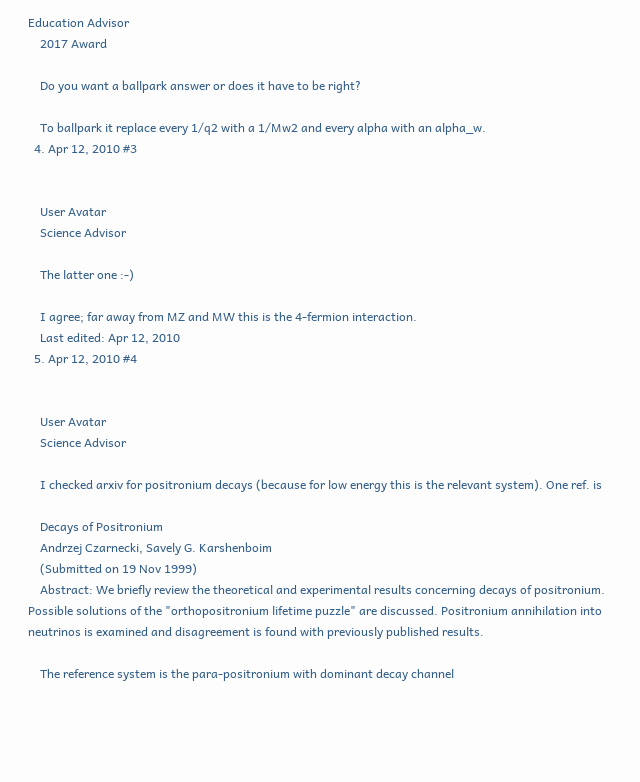Education Advisor
    2017 Award

    Do you want a ballpark answer or does it have to be right?

    To ballpark it replace every 1/q2 with a 1/Mw2 and every alpha with an alpha_w.
  4. Apr 12, 2010 #3


    User Avatar
    Science Advisor

    The latter one :-)

    I agree; far away from MZ and MW this is the 4-fermion interaction.
    Last edited: Apr 12, 2010
  5. Apr 12, 2010 #4


    User Avatar
    Science Advisor

    I checked arxiv for positronium decays (because for low energy this is the relevant system). One ref. is

    Decays of Positronium
    Andrzej Czarnecki, Savely G. Karshenboim
    (Submitted on 19 Nov 1999)
    Abstract: We briefly review the theoretical and experimental results concerning decays of positronium. Possible solutions of the "orthopositronium lifetime puzzle" are discussed. Positronium annihilation into neutrinos is examined and disagreement is found with previously published results.

    The reference system is the para-positronium with dominant decay channel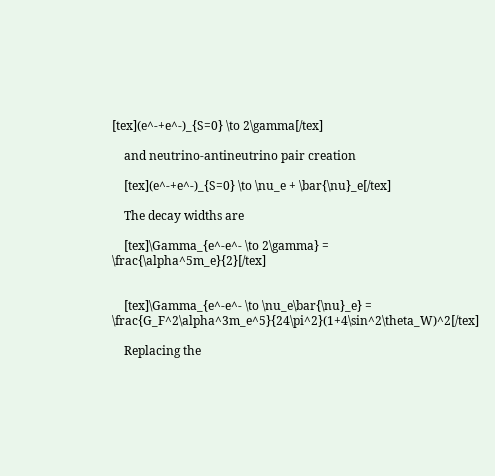[tex](e^-+e^-)_{S=0} \to 2\gamma[/tex]

    and neutrino-antineutrino pair creation

    [tex](e^-+e^-)_{S=0} \to \nu_e + \bar{\nu}_e[/tex]

    The decay widths are

    [tex]\Gamma_{e^-e^- \to 2\gamma} = \frac{\alpha^5m_e}{2}[/tex]


    [tex]\Gamma_{e^-e^- \to \nu_e\bar{\nu}_e} = \frac{G_F^2\alpha^3m_e^5}{24\pi^2}(1+4\sin^2\theta_W)^2[/tex]

    Replacing the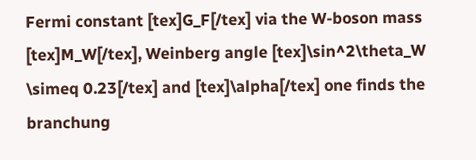Fermi constant [tex]G_F[/tex] via the W-boson mass [tex]M_W[/tex], Weinberg angle [tex]\sin^2\theta_W \simeq 0.23[/tex] and [tex]\alpha[/tex] one finds the branchung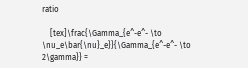ratio

    [tex]\frac{\Gamma_{e^-e^- \to \nu_e\bar{\nu}_e}}{\Gamma_{e^-e^- \to 2\gamma}} =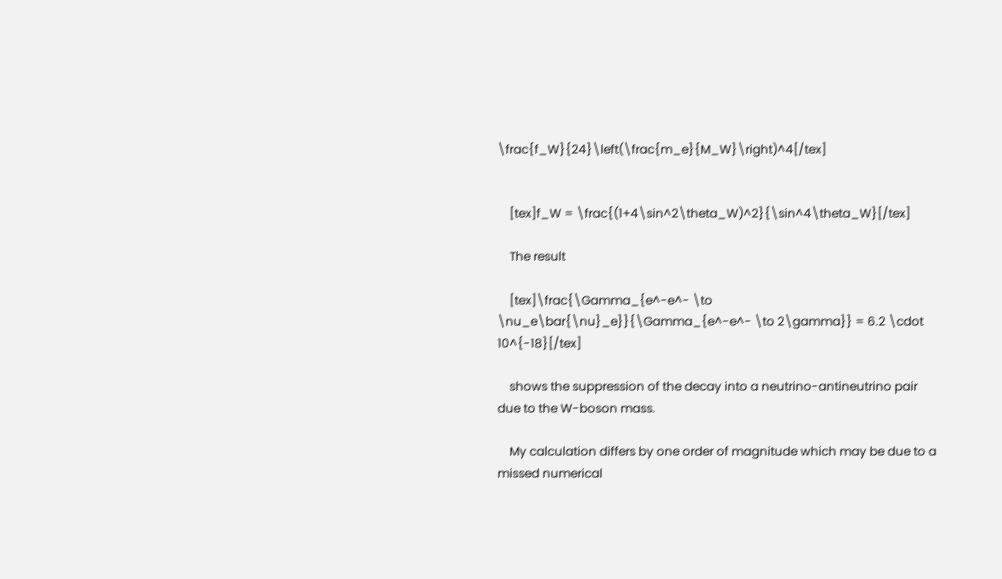\frac{f_W}{24}\left(\frac{m_e}{M_W}\right)^4[/tex]


    [tex]f_W = \frac{(1+4\sin^2\theta_W)^2}{\sin^4\theta_W}[/tex]

    The result

    [tex]\frac{\Gamma_{e^-e^- \to \nu_e\bar{\nu}_e}}{\Gamma_{e^-e^- \to 2\gamma}} = 6.2 \cdot 10^{-18}[/tex]

    shows the suppression of the decay into a neutrino-antineutrino pair due to the W-boson mass.

    My calculation differs by one order of magnitude which may be due to a missed numerical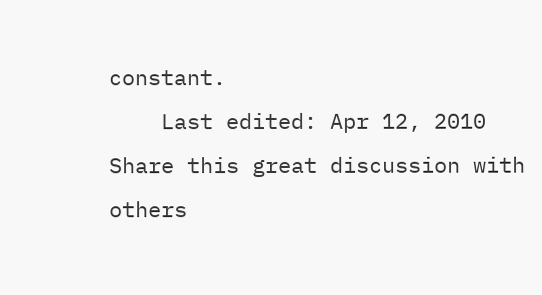constant.
    Last edited: Apr 12, 2010
Share this great discussion with others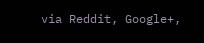via Reddit, Google+,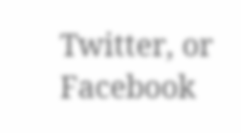Twitter, or Facebook